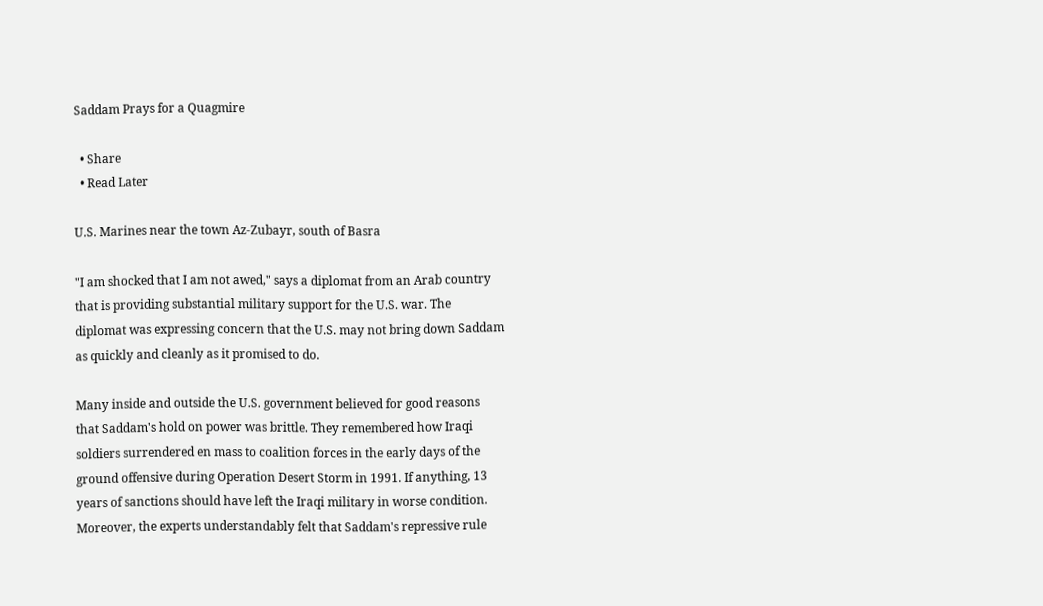Saddam Prays for a Quagmire

  • Share
  • Read Later

U.S. Marines near the town Az-Zubayr, south of Basra

"I am shocked that I am not awed," says a diplomat from an Arab country that is providing substantial military support for the U.S. war. The diplomat was expressing concern that the U.S. may not bring down Saddam as quickly and cleanly as it promised to do.

Many inside and outside the U.S. government believed for good reasons that Saddam's hold on power was brittle. They remembered how Iraqi soldiers surrendered en mass to coalition forces in the early days of the ground offensive during Operation Desert Storm in 1991. If anything, 13 years of sanctions should have left the Iraqi military in worse condition. Moreover, the experts understandably felt that Saddam's repressive rule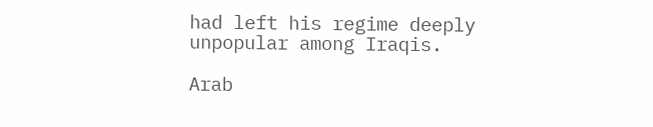had left his regime deeply unpopular among Iraqis.

Arab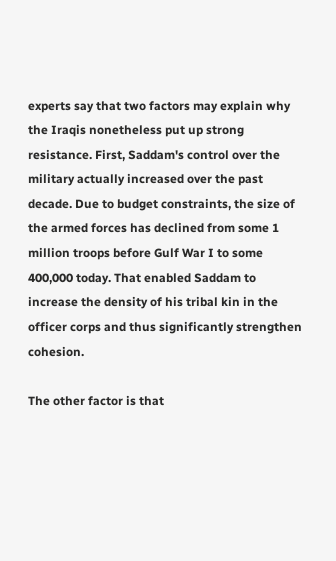experts say that two factors may explain why the Iraqis nonetheless put up strong resistance. First, Saddam's control over the military actually increased over the past decade. Due to budget constraints, the size of the armed forces has declined from some 1 million troops before Gulf War I to some 400,000 today. That enabled Saddam to increase the density of his tribal kin in the officer corps and thus significantly strengthen cohesion.

The other factor is that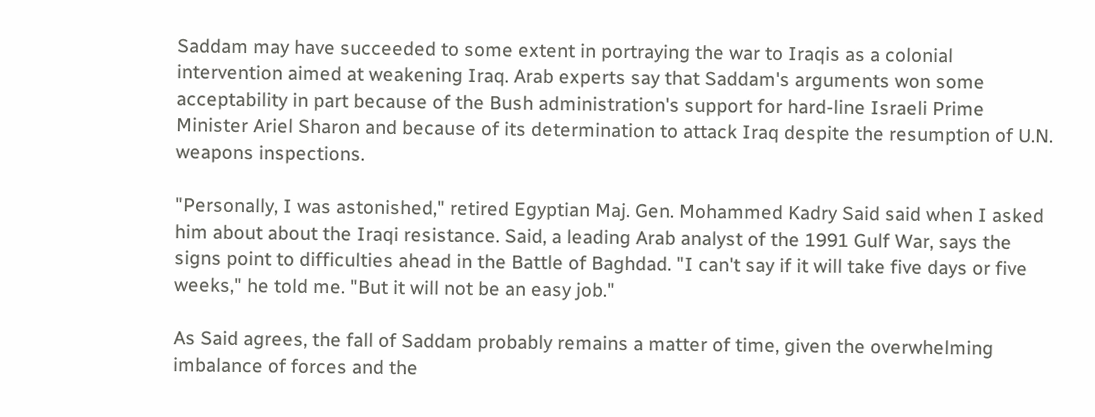Saddam may have succeeded to some extent in portraying the war to Iraqis as a colonial intervention aimed at weakening Iraq. Arab experts say that Saddam's arguments won some acceptability in part because of the Bush administration's support for hard-line Israeli Prime Minister Ariel Sharon and because of its determination to attack Iraq despite the resumption of U.N. weapons inspections.

"Personally, I was astonished," retired Egyptian Maj. Gen. Mohammed Kadry Said said when I asked him about about the Iraqi resistance. Said, a leading Arab analyst of the 1991 Gulf War, says the signs point to difficulties ahead in the Battle of Baghdad. "I can't say if it will take five days or five weeks," he told me. "But it will not be an easy job."

As Said agrees, the fall of Saddam probably remains a matter of time, given the overwhelming imbalance of forces and the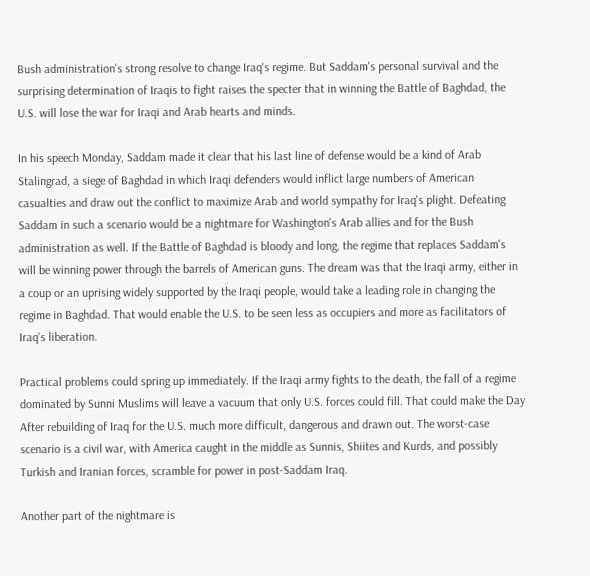Bush administration's strong resolve to change Iraq's regime. But Saddam's personal survival and the surprising determination of Iraqis to fight raises the specter that in winning the Battle of Baghdad, the U.S. will lose the war for Iraqi and Arab hearts and minds.

In his speech Monday, Saddam made it clear that his last line of defense would be a kind of Arab Stalingrad, a siege of Baghdad in which Iraqi defenders would inflict large numbers of American casualties and draw out the conflict to maximize Arab and world sympathy for Iraq's plight. Defeating Saddam in such a scenario would be a nightmare for Washington's Arab allies and for the Bush administration as well. If the Battle of Baghdad is bloody and long, the regime that replaces Saddam's will be winning power through the barrels of American guns. The dream was that the Iraqi army, either in a coup or an uprising widely supported by the Iraqi people, would take a leading role in changing the regime in Baghdad. That would enable the U.S. to be seen less as occupiers and more as facilitators of Iraq's liberation.

Practical problems could spring up immediately. If the Iraqi army fights to the death, the fall of a regime dominated by Sunni Muslims will leave a vacuum that only U.S. forces could fill. That could make the Day After rebuilding of Iraq for the U.S. much more difficult, dangerous and drawn out. The worst-case scenario is a civil war, with America caught in the middle as Sunnis, Shiites and Kurds, and possibly Turkish and Iranian forces, scramble for power in post-Saddam Iraq.

Another part of the nightmare is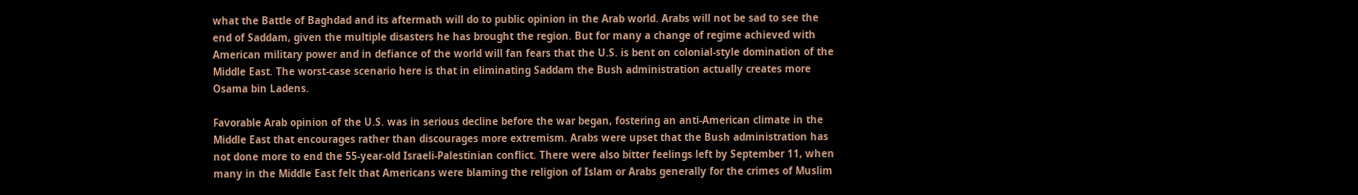what the Battle of Baghdad and its aftermath will do to public opinion in the Arab world. Arabs will not be sad to see the end of Saddam, given the multiple disasters he has brought the region. But for many a change of regime achieved with American military power and in defiance of the world will fan fears that the U.S. is bent on colonial-style domination of the Middle East. The worst-case scenario here is that in eliminating Saddam the Bush administration actually creates more Osama bin Ladens.

Favorable Arab opinion of the U.S. was in serious decline before the war began, fostering an anti-American climate in the Middle East that encourages rather than discourages more extremism. Arabs were upset that the Bush administration has not done more to end the 55-year-old Israeli-Palestinian conflict. There were also bitter feelings left by September 11, when many in the Middle East felt that Americans were blaming the religion of Islam or Arabs generally for the crimes of Muslim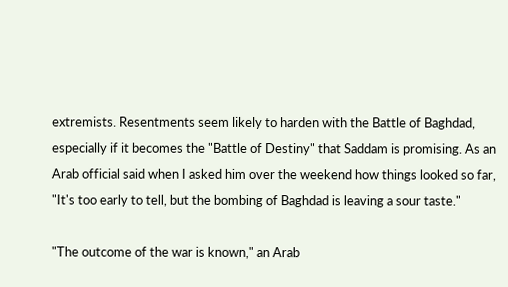extremists. Resentments seem likely to harden with the Battle of Baghdad, especially if it becomes the "Battle of Destiny" that Saddam is promising. As an Arab official said when I asked him over the weekend how things looked so far, "It's too early to tell, but the bombing of Baghdad is leaving a sour taste."

"The outcome of the war is known," an Arab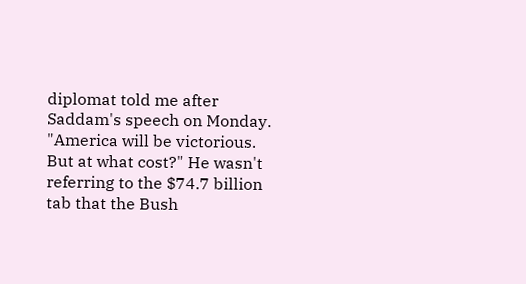diplomat told me after Saddam's speech on Monday. "America will be victorious. But at what cost?" He wasn't referring to the $74.7 billion tab that the Bush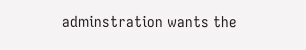adminstration wants the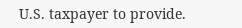U.S. taxpayer to provide.